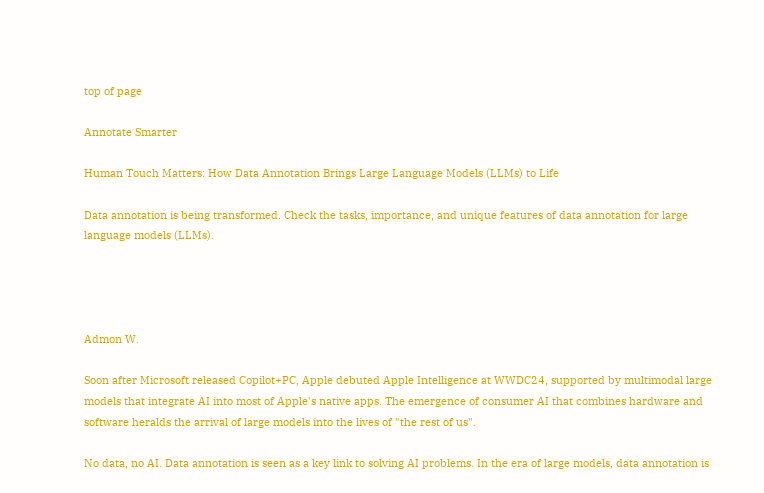top of page

Annotate Smarter

Human Touch Matters: How Data Annotation Brings Large Language Models (LLMs) to Life

Data annotation is being transformed. Check the tasks, importance, and unique features of data annotation for large language models (LLMs).




Admon W.

Soon after Microsoft released Copilot+PC, Apple debuted Apple Intelligence at WWDC24, supported by multimodal large models that integrate AI into most of Apple's native apps. The emergence of consumer AI that combines hardware and software heralds the arrival of large models into the lives of "the rest of us".

No data, no AI. Data annotation is seen as a key link to solving AI problems. In the era of large models, data annotation is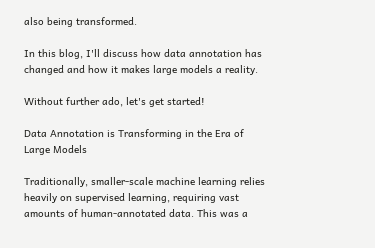also being transformed.

In this blog, I'll discuss how data annotation has changed and how it makes large models a reality.

Without further ado, let's get started!

Data Annotation is Transforming in the Era of Large Models

Traditionally, smaller-scale machine learning relies heavily on supervised learning, requiring vast amounts of human-annotated data. This was a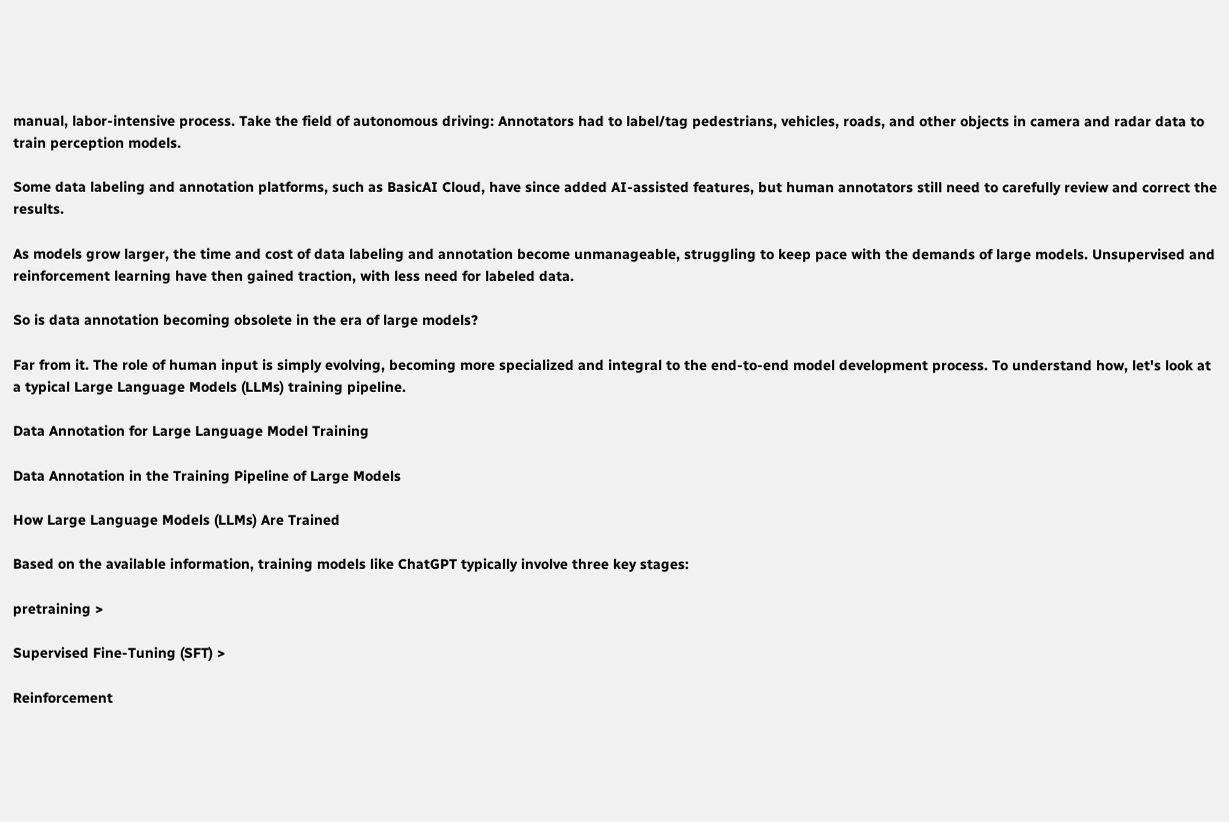manual, labor-intensive process. Take the field of autonomous driving: Annotators had to label/tag pedestrians, vehicles, roads, and other objects in camera and radar data to train perception models.

Some data labeling and annotation platforms, such as BasicAI Cloud, have since added AI-assisted features, but human annotators still need to carefully review and correct the results.

As models grow larger, the time and cost of data labeling and annotation become unmanageable, struggling to keep pace with the demands of large models. Unsupervised and reinforcement learning have then gained traction, with less need for labeled data.

So is data annotation becoming obsolete in the era of large models?

Far from it. The role of human input is simply evolving, becoming more specialized and integral to the end-to-end model development process. To understand how, let's look at a typical Large Language Models (LLMs) training pipeline.

Data Annotation for Large Language Model Training

Data Annotation in the Training Pipeline of Large Models

How Large Language Models (LLMs) Are Trained

Based on the available information, training models like ChatGPT typically involve three key stages:

pretraining >

Supervised Fine-Tuning (SFT) >

Reinforcement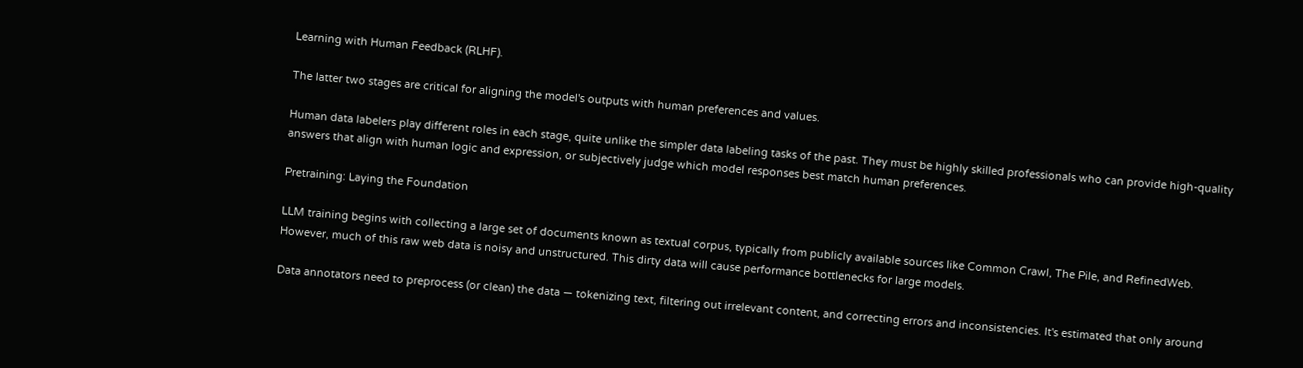Learning with Human Feedback (RLHF).

The latter two stages are critical for aligning the model's outputs with human preferences and values.

Human data labelers play different roles in each stage, quite unlike the simpler data labeling tasks of the past. They must be highly skilled professionals who can provide high-quality answers that align with human logic and expression, or subjectively judge which model responses best match human preferences.

Pretraining: Laying the Foundation

LLM training begins with collecting a large set of documents known as textual corpus, typically from publicly available sources like Common Crawl, The Pile, and RefinedWeb. However, much of this raw web data is noisy and unstructured. This dirty data will cause performance bottlenecks for large models.

Data annotators need to preprocess (or clean) the data — tokenizing text, filtering out irrelevant content, and correcting errors and inconsistencies. It's estimated that only around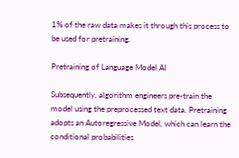1% of the raw data makes it through this process to be used for pretraining.

Pretraining of Language Model AI

Subsequently, algorithm engineers pre-train the model using the preprocessed text data. Pretraining adopts an Autoregressive Model, which can learn the conditional probabilities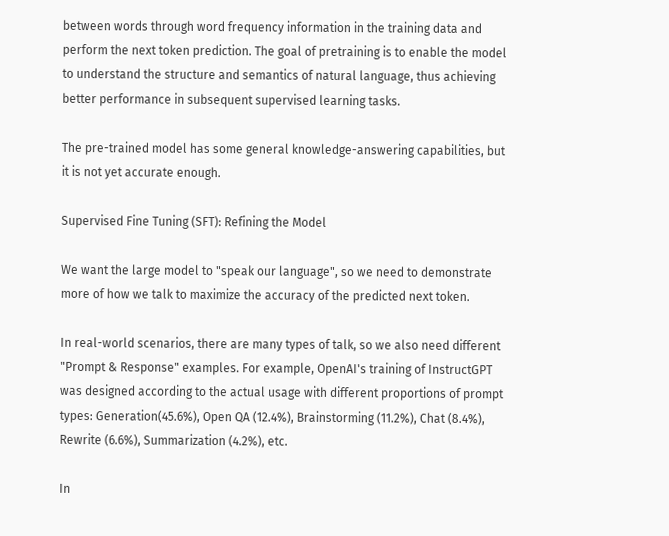between words through word frequency information in the training data and perform the next token prediction. The goal of pretraining is to enable the model to understand the structure and semantics of natural language, thus achieving better performance in subsequent supervised learning tasks.

The pre-trained model has some general knowledge-answering capabilities, but it is not yet accurate enough.

Supervised Fine Tuning (SFT): Refining the Model

We want the large model to "speak our language", so we need to demonstrate more of how we talk to maximize the accuracy of the predicted next token.

In real-world scenarios, there are many types of talk, so we also need different "Prompt & Response" examples. For example, OpenAI's training of InstructGPT was designed according to the actual usage with different proportions of prompt types: Generation(45.6%), Open QA (12.4%), Brainstorming (11.2%), Chat (8.4%), Rewrite (6.6%), Summarization (4.2%), etc.

In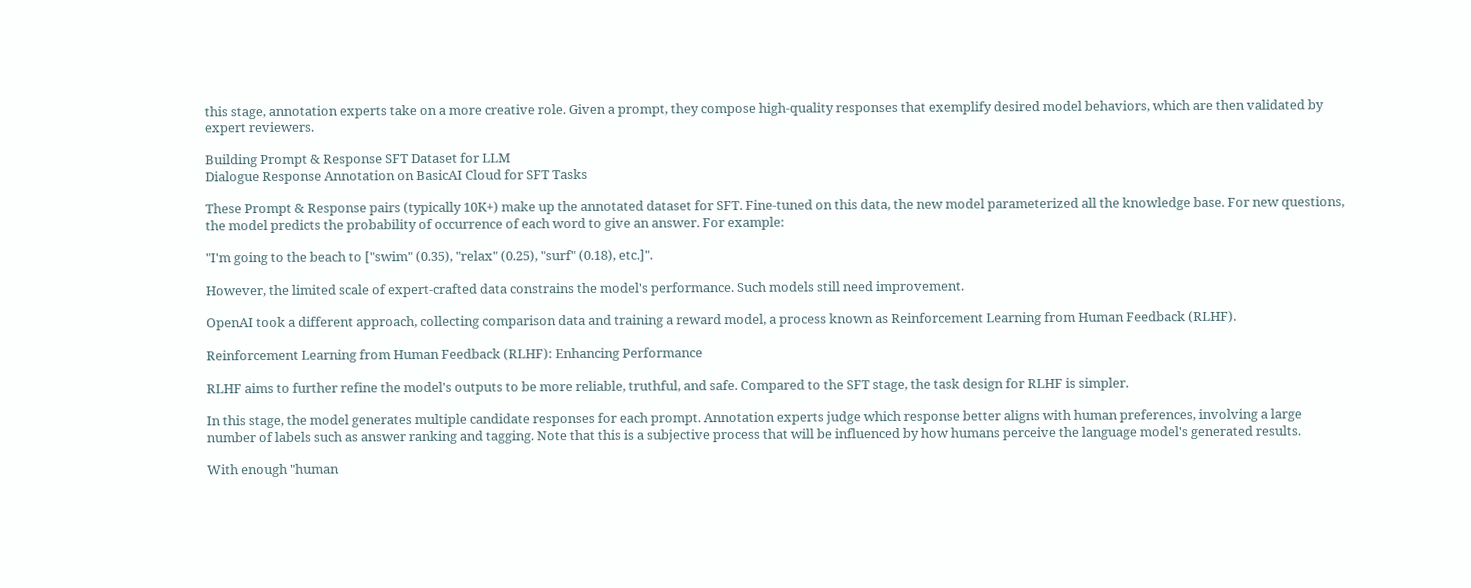this stage, annotation experts take on a more creative role. Given a prompt, they compose high-quality responses that exemplify desired model behaviors, which are then validated by expert reviewers.

Building Prompt & Response SFT Dataset for LLM
Dialogue Response Annotation on BasicAI Cloud for SFT Tasks

These Prompt & Response pairs (typically 10K+) make up the annotated dataset for SFT. Fine-tuned on this data, the new model parameterized all the knowledge base. For new questions, the model predicts the probability of occurrence of each word to give an answer. For example:

"I'm going to the beach to ["swim" (0.35), "relax" (0.25), "surf" (0.18), etc.]".

However, the limited scale of expert-crafted data constrains the model's performance. Such models still need improvement.

OpenAI took a different approach, collecting comparison data and training a reward model, a process known as Reinforcement Learning from Human Feedback (RLHF).

Reinforcement Learning from Human Feedback (RLHF): Enhancing Performance

RLHF aims to further refine the model's outputs to be more reliable, truthful, and safe. Compared to the SFT stage, the task design for RLHF is simpler.

In this stage, the model generates multiple candidate responses for each prompt. Annotation experts judge which response better aligns with human preferences, involving a large number of labels such as answer ranking and tagging. Note that this is a subjective process that will be influenced by how humans perceive the language model's generated results.

With enough "human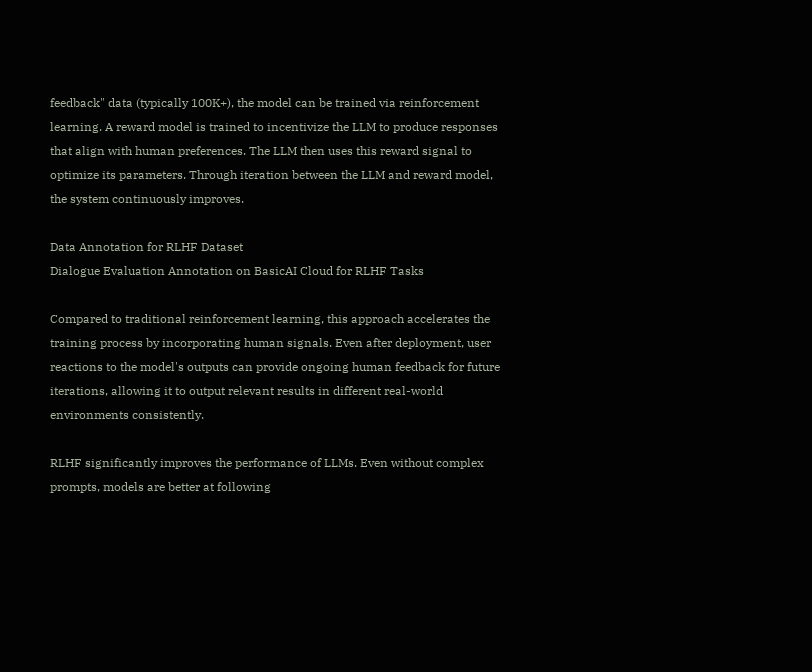feedback" data (typically 100K+), the model can be trained via reinforcement learning. A reward model is trained to incentivize the LLM to produce responses that align with human preferences. The LLM then uses this reward signal to optimize its parameters. Through iteration between the LLM and reward model, the system continuously improves.

Data Annotation for RLHF Dataset
Dialogue Evaluation Annotation on BasicAI Cloud for RLHF Tasks

Compared to traditional reinforcement learning, this approach accelerates the training process by incorporating human signals. Even after deployment, user reactions to the model's outputs can provide ongoing human feedback for future iterations, allowing it to output relevant results in different real-world environments consistently.

RLHF significantly improves the performance of LLMs. Even without complex prompts, models are better at following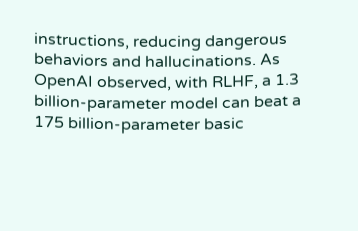instructions, reducing dangerous behaviors and hallucinations. As OpenAI observed, with RLHF, a 1.3 billion-parameter model can beat a 175 billion-parameter basic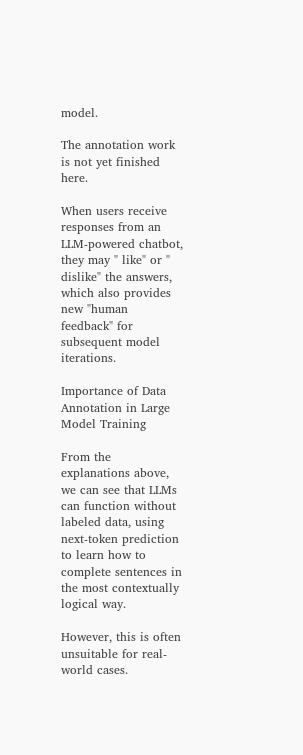model.

The annotation work is not yet finished here.

When users receive responses from an LLM-powered chatbot, they may " like" or " dislike" the answers, which also provides new "human feedback" for subsequent model iterations.

Importance of Data Annotation in Large Model Training

From the explanations above, we can see that LLMs can function without labeled data, using next-token prediction to learn how to complete sentences in the most contextually logical way.

However, this is often unsuitable for real-world cases.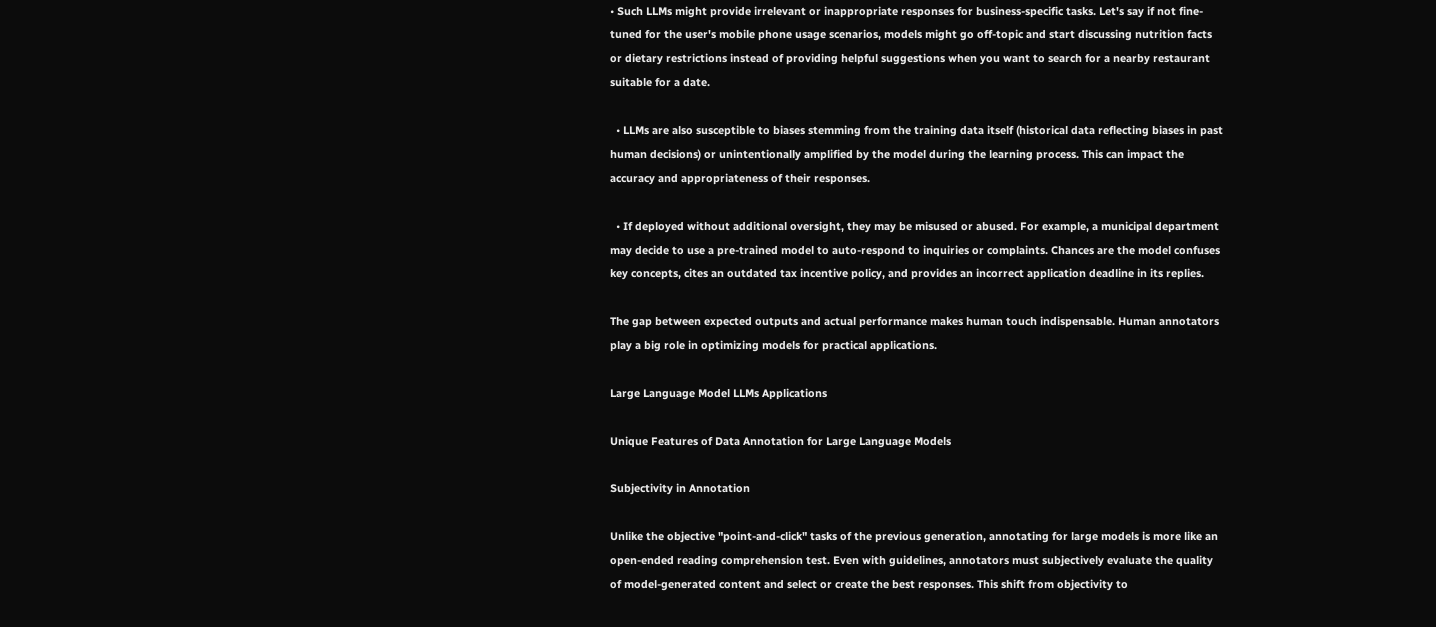• Such LLMs might provide irrelevant or inappropriate responses for business-specific tasks. Let's say if not fine-tuned for the user's mobile phone usage scenarios, models might go off-topic and start discussing nutrition facts or dietary restrictions instead of providing helpful suggestions when you want to search for a nearby restaurant suitable for a date.

  • LLMs are also susceptible to biases stemming from the training data itself (historical data reflecting biases in past human decisions) or unintentionally amplified by the model during the learning process. This can impact the accuracy and appropriateness of their responses.

  • If deployed without additional oversight, they may be misused or abused. For example, a municipal department may decide to use a pre-trained model to auto-respond to inquiries or complaints. Chances are the model confuses key concepts, cites an outdated tax incentive policy, and provides an incorrect application deadline in its replies.

The gap between expected outputs and actual performance makes human touch indispensable. Human annotators play a big role in optimizing models for practical applications.

Large Language Model LLMs Applications

Unique Features of Data Annotation for Large Language Models

Subjectivity in Annotation

Unlike the objective "point-and-click" tasks of the previous generation, annotating for large models is more like an open-ended reading comprehension test. Even with guidelines, annotators must subjectively evaluate the quality of model-generated content and select or create the best responses. This shift from objectivity to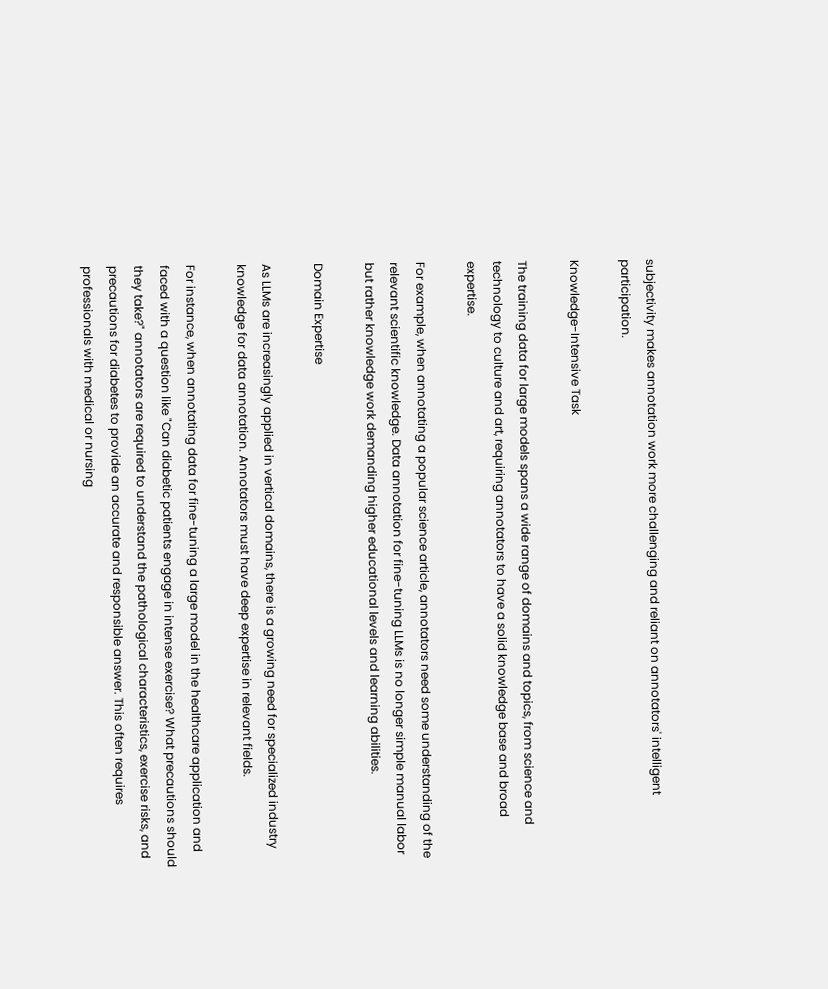subjectivity makes annotation work more challenging and reliant on annotators' intelligent participation.

Knowledge-Intensive Task

The training data for large models spans a wide range of domains and topics, from science and technology to culture and art, requiring annotators to have a solid knowledge base and broad expertise.

For example, when annotating a popular science article, annotators need some understanding of the relevant scientific knowledge. Data annotation for fine-tuning LLMs is no longer simple manual labor but rather knowledge work demanding higher educational levels and learning abilities.

Domain Expertise

As LLMs are increasingly applied in vertical domains, there is a growing need for specialized industry knowledge for data annotation. Annotators must have deep expertise in relevant fields.

For instance, when annotating data for fine-tuning a large model in the healthcare application and faced with a question like "Can diabetic patients engage in intense exercise? What precautions should they take?" annotators are required to understand the pathological characteristics, exercise risks, and precautions for diabetes to provide an accurate and responsible answer. This often requires professionals with medical or nursing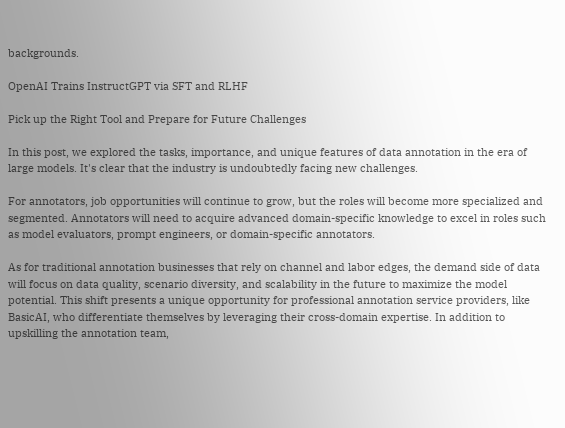backgrounds.

OpenAI Trains InstructGPT via SFT and RLHF

Pick up the Right Tool and Prepare for Future Challenges

In this post, we explored the tasks, importance, and unique features of data annotation in the era of large models. It's clear that the industry is undoubtedly facing new challenges.

For annotators, job opportunities will continue to grow, but the roles will become more specialized and segmented. Annotators will need to acquire advanced domain-specific knowledge to excel in roles such as model evaluators, prompt engineers, or domain-specific annotators.

As for traditional annotation businesses that rely on channel and labor edges, the demand side of data will focus on data quality, scenario diversity, and scalability in the future to maximize the model potential. This shift presents a unique opportunity for professional annotation service providers, like BasicAI, who differentiate themselves by leveraging their cross-domain expertise. In addition to upskilling the annotation team,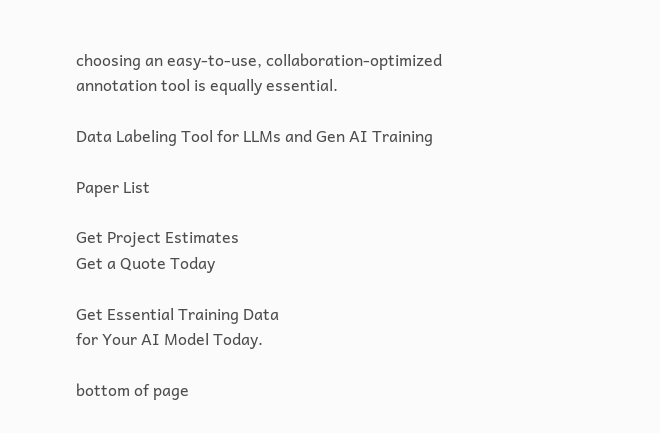choosing an easy-to-use, collaboration-optimized annotation tool is equally essential.

Data Labeling Tool for LLMs and Gen AI Training

Paper List

Get Project Estimates
Get a Quote Today

Get Essential Training Data
for Your AI Model Today.

bottom of page